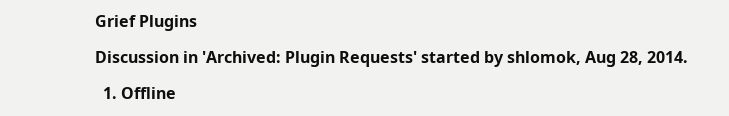Grief Plugins

Discussion in 'Archived: Plugin Requests' started by shlomok, Aug 28, 2014.

  1. Offline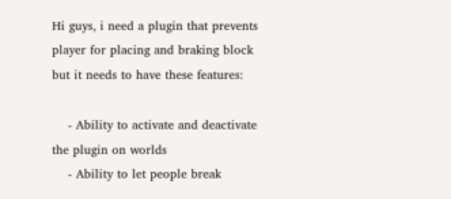Hi guys, i need a plugin that prevents player for placing and braking block but it needs to have these features:

    - Ability to activate and deactivate the plugin on worlds
    - Ability to let people break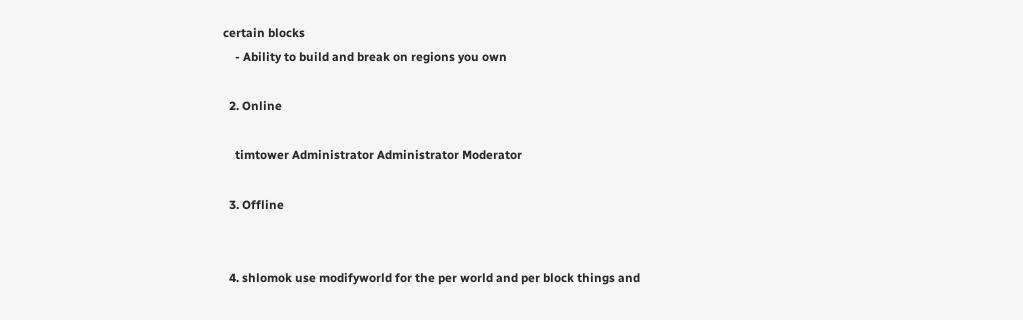certain blocks
    - Ability to build and break on regions you own

  2. Online

    timtower Administrator Administrator Moderator

  3. Offline


  4. shlomok use modifyworld for the per world and per block things and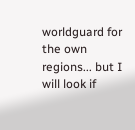worldguard for the own regions... but I will look if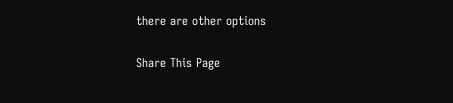there are other options

Share This Page